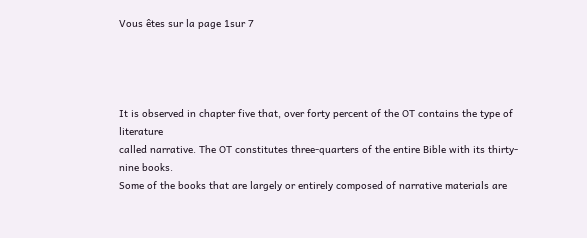Vous êtes sur la page 1sur 7




It is observed in chapter five that, over forty percent of the OT contains the type of literature
called narrative. The OT constitutes three-quarters of the entire Bible with its thirty-nine books.
Some of the books that are largely or entirely composed of narrative materials are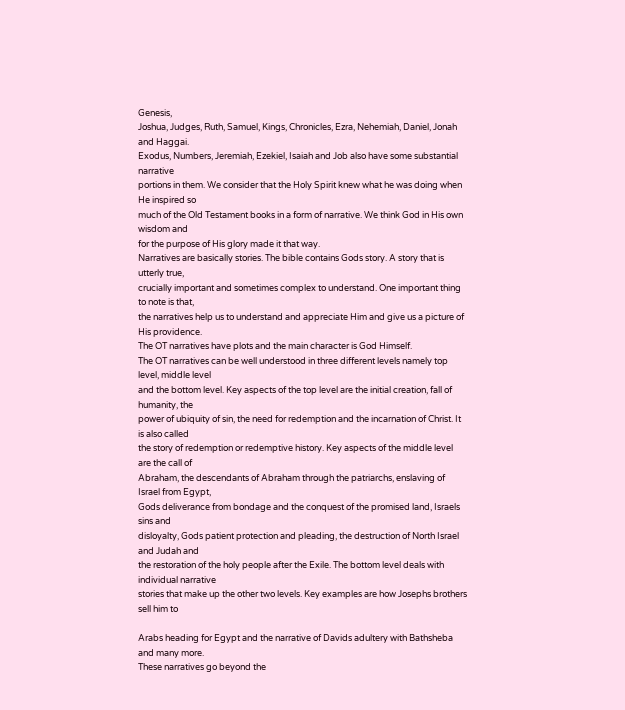Genesis,
Joshua, Judges, Ruth, Samuel, Kings, Chronicles, Ezra, Nehemiah, Daniel, Jonah and Haggai.
Exodus, Numbers, Jeremiah, Ezekiel, Isaiah and Job also have some substantial narrative
portions in them. We consider that the Holy Spirit knew what he was doing when He inspired so
much of the Old Testament books in a form of narrative. We think God in His own wisdom and
for the purpose of His glory made it that way.
Narratives are basically stories. The bible contains Gods story. A story that is utterly true,
crucially important and sometimes complex to understand. One important thing to note is that,
the narratives help us to understand and appreciate Him and give us a picture of His providence.
The OT narratives have plots and the main character is God Himself.
The OT narratives can be well understood in three different levels namely top level, middle level
and the bottom level. Key aspects of the top level are the initial creation, fall of humanity, the
power of ubiquity of sin, the need for redemption and the incarnation of Christ. It is also called
the story of redemption or redemptive history. Key aspects of the middle level are the call of
Abraham, the descendants of Abraham through the patriarchs, enslaving of Israel from Egypt,
Gods deliverance from bondage and the conquest of the promised land, Israels sins and
disloyalty, Gods patient protection and pleading, the destruction of North Israel and Judah and
the restoration of the holy people after the Exile. The bottom level deals with individual narrative
stories that make up the other two levels. Key examples are how Josephs brothers sell him to

Arabs heading for Egypt and the narrative of Davids adultery with Bathsheba and many more.
These narratives go beyond the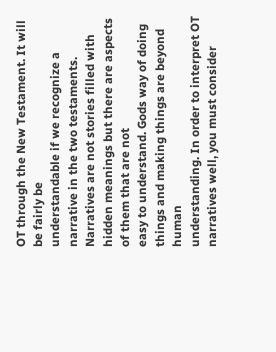OT through the New Testament. It will be fairly be
understandable if we recognize a narrative in the two testaments.
Narratives are not stories filled with hidden meanings but there are aspects of them that are not
easy to understand. Gods way of doing things and making things are beyond human
understanding. In order to interpret OT narratives well, you must consider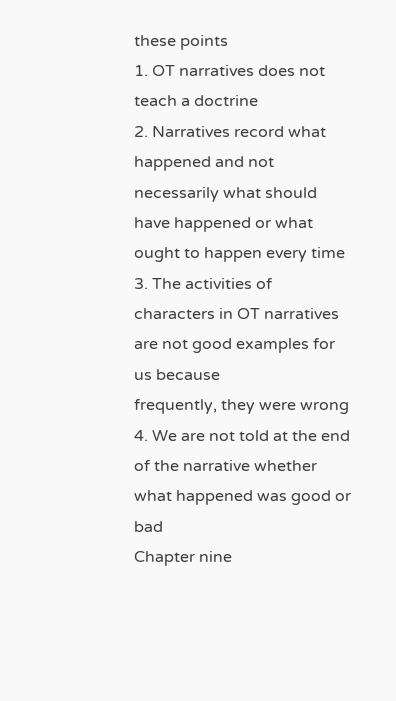these points
1. OT narratives does not teach a doctrine
2. Narratives record what happened and not necessarily what should have happened or what
ought to happen every time
3. The activities of characters in OT narratives are not good examples for us because
frequently, they were wrong
4. We are not told at the end of the narrative whether what happened was good or bad
Chapter nine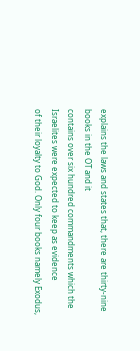explains the laws and states that, there are thirty-nine books in the OT and it
contains over six hundred commandments which the Israelites were expected to keep as evidence
of their loyalty to God. Only four books namely Exodus,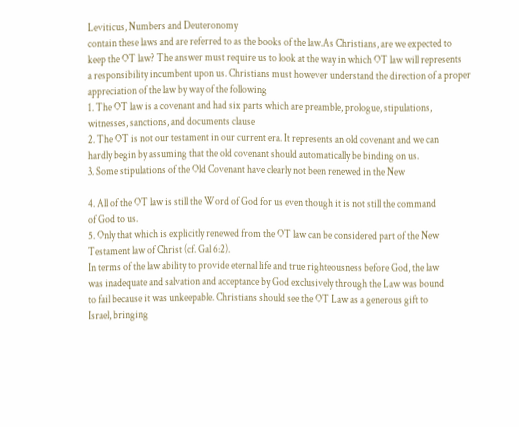Leviticus, Numbers and Deuteronomy
contain these laws and are referred to as the books of the law.As Christians, are we expected to
keep the OT law? The answer must require us to look at the way in which OT law will represents
a responsibility incumbent upon us. Christians must however understand the direction of a proper
appreciation of the law by way of the following
1. The OT law is a covenant and had six parts which are preamble, prologue, stipulations,
witnesses, sanctions, and documents clause
2. The OT is not our testament in our current era. It represents an old covenant and we can
hardly begin by assuming that the old covenant should automatically be binding on us.
3. Some stipulations of the Old Covenant have clearly not been renewed in the New

4. All of the OT law is still the Word of God for us even though it is not still the command
of God to us.
5. Only that which is explicitly renewed from the OT law can be considered part of the New
Testament law of Christ (cf. Gal 6:2).
In terms of the law ability to provide eternal life and true righteousness before God, the law
was inadequate and salvation and acceptance by God exclusively through the Law was bound
to fail because it was unkeepable. Christians should see the OT Law as a generous gift to
Israel, bringing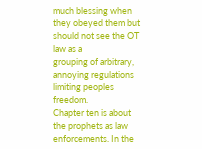much blessing when they obeyed them but should not see the OT law as a
grouping of arbitrary, annoying regulations limiting peoples freedom.
Chapter ten is about the prophets as law enforcements. In the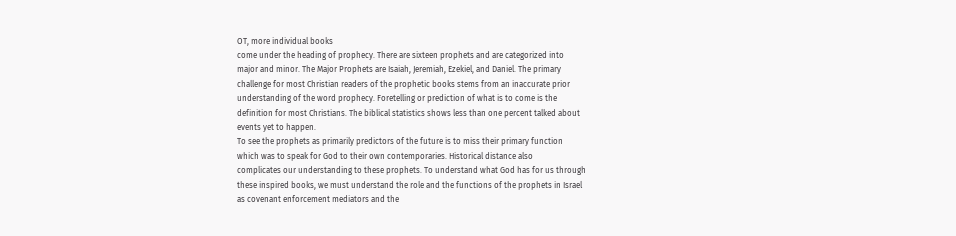OT, more individual books
come under the heading of prophecy. There are sixteen prophets and are categorized into
major and minor. The Major Prophets are Isaiah, Jeremiah, Ezekiel, and Daniel. The primary
challenge for most Christian readers of the prophetic books stems from an inaccurate prior
understanding of the word prophecy. Foretelling or prediction of what is to come is the
definition for most Christians. The biblical statistics shows less than one percent talked about
events yet to happen.
To see the prophets as primarily predictors of the future is to miss their primary function
which was to speak for God to their own contemporaries. Historical distance also
complicates our understanding to these prophets. To understand what God has for us through
these inspired books, we must understand the role and the functions of the prophets in Israel
as covenant enforcement mediators and the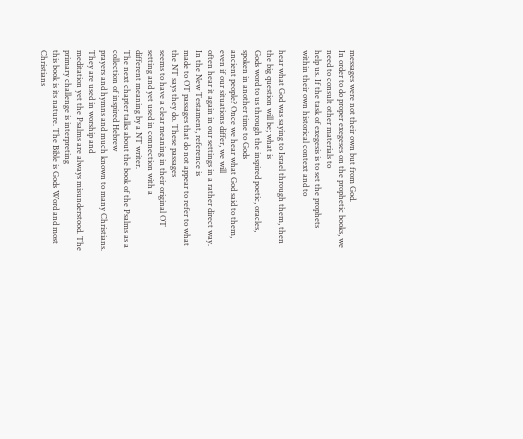messages were not their own but from God.
In order to do proper exegeses on the prophetic books, we need to consult other materials to
help us. If the task of exegesis is to set the prophets within their own historical context and to

hear what God was saying to Israel through them, then the big question will be; what is
Gods word to us through the inspired poetic, oracles, spoken in another time to Gods
ancient people? Once we hear what God said to them, even if our situations differ, we will
often hear it again in our settings in a rather direct way. In the New Testament, reference is
made to OT passages that do not appear to refer to what the NT says they do. These passages
seems to have a clear meaning in their original OT setting and yet used in connection with a
different meaning by a NT writer.
The next chapter talks about the book of the Psalms as a collection of inspired Hebrew
prayers and hymns and much known to many Christians. They are used in worship and
meditation yet the Psalms are always misunderstood. The primary challenge is interpreting
this book is its nature. The Bible is Gods Word and most Christians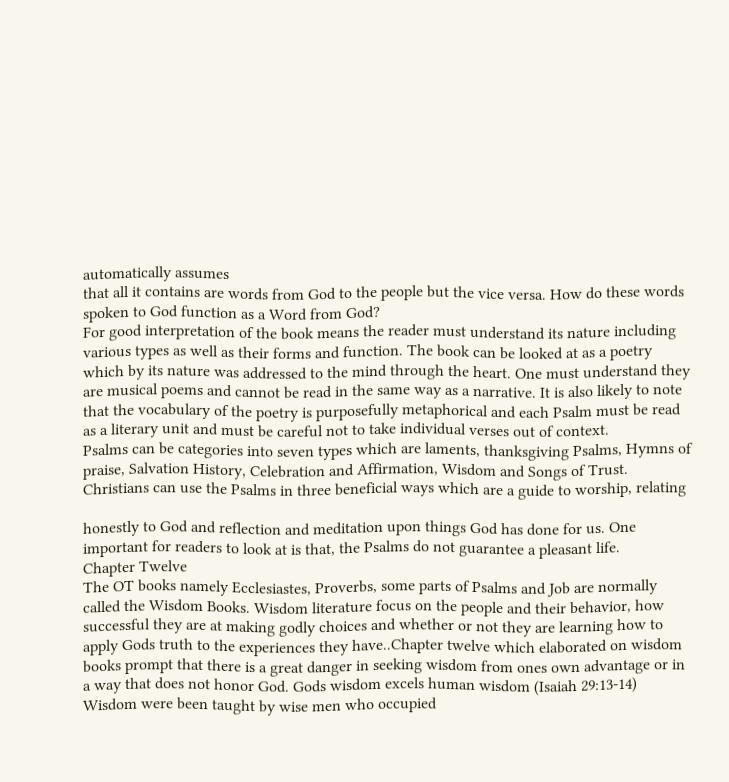automatically assumes
that all it contains are words from God to the people but the vice versa. How do these words
spoken to God function as a Word from God?
For good interpretation of the book means the reader must understand its nature including
various types as well as their forms and function. The book can be looked at as a poetry
which by its nature was addressed to the mind through the heart. One must understand they
are musical poems and cannot be read in the same way as a narrative. It is also likely to note
that the vocabulary of the poetry is purposefully metaphorical and each Psalm must be read
as a literary unit and must be careful not to take individual verses out of context.
Psalms can be categories into seven types which are laments, thanksgiving Psalms, Hymns of
praise, Salvation History, Celebration and Affirmation, Wisdom and Songs of Trust.
Christians can use the Psalms in three beneficial ways which are a guide to worship, relating

honestly to God and reflection and meditation upon things God has done for us. One
important for readers to look at is that, the Psalms do not guarantee a pleasant life.
Chapter Twelve
The OT books namely Ecclesiastes, Proverbs, some parts of Psalms and Job are normally
called the Wisdom Books. Wisdom literature focus on the people and their behavior, how
successful they are at making godly choices and whether or not they are learning how to
apply Gods truth to the experiences they have..Chapter twelve which elaborated on wisdom
books prompt that there is a great danger in seeking wisdom from ones own advantage or in
a way that does not honor God. Gods wisdom excels human wisdom (Isaiah 29:13-14)
Wisdom were been taught by wise men who occupied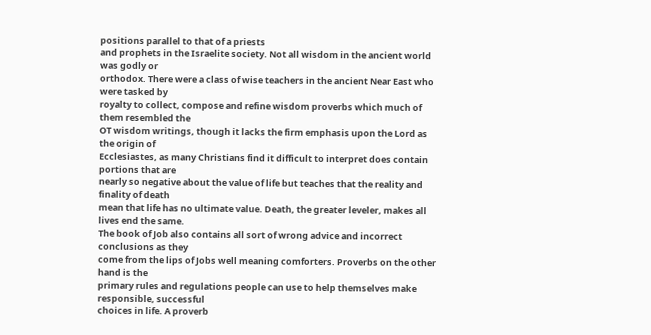positions parallel to that of a priests
and prophets in the Israelite society. Not all wisdom in the ancient world was godly or
orthodox. There were a class of wise teachers in the ancient Near East who were tasked by
royalty to collect, compose and refine wisdom proverbs which much of them resembled the
OT wisdom writings, though it lacks the firm emphasis upon the Lord as the origin of
Ecclesiastes, as many Christians find it difficult to interpret does contain portions that are
nearly so negative about the value of life but teaches that the reality and finality of death
mean that life has no ultimate value. Death, the greater leveler, makes all lives end the same.
The book of Job also contains all sort of wrong advice and incorrect conclusions as they
come from the lips of Jobs well meaning comforters. Proverbs on the other hand is the
primary rules and regulations people can use to help themselves make responsible, successful
choices in life. A proverb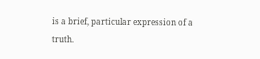is a brief, particular expression of a truth.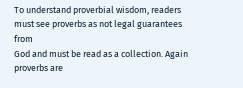To understand proverbial wisdom, readers must see proverbs as not legal guarantees from
God and must be read as a collection. Again proverbs are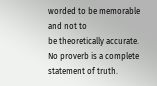worded to be memorable and not to
be theoretically accurate. No proverb is a complete statement of truth.